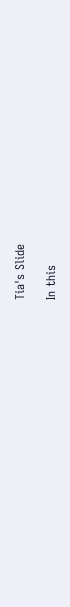Tia's Slide

In this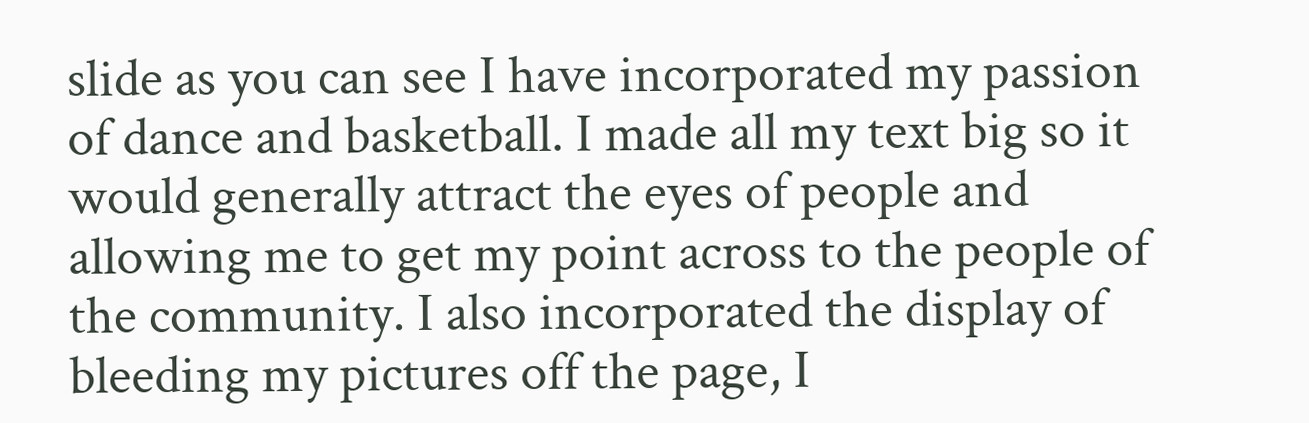slide as you can see I have incorporated my passion of dance and basketball. I made all my text big so it would generally attract the eyes of people and allowing me to get my point across to the people of the community. I also incorporated the display of bleeding my pictures off the page, I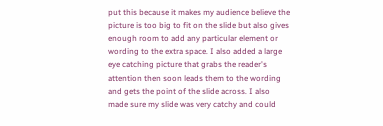put this because it makes my audience believe the picture is too big to fit on the slide but also gives enough room to add any particular element or wording to the extra space. I also added a large eye catching picture that grabs the reader's attention then soon leads them to the wording and gets the point of the slide across. I also made sure my slide was very catchy and could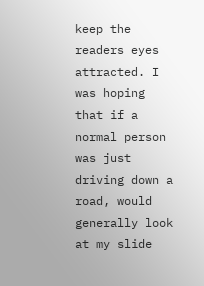keep the readers eyes attracted. I was hoping that if a normal person was just driving down a road, would generally look at my slide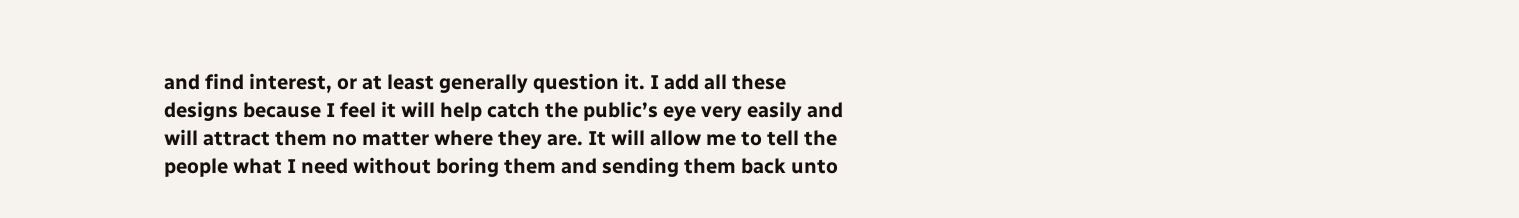and find interest, or at least generally question it. I add all these designs because I feel it will help catch the public’s eye very easily and will attract them no matter where they are. It will allow me to tell the people what I need without boring them and sending them back unto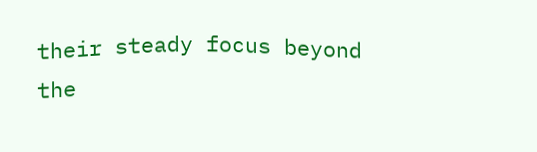their steady focus beyond the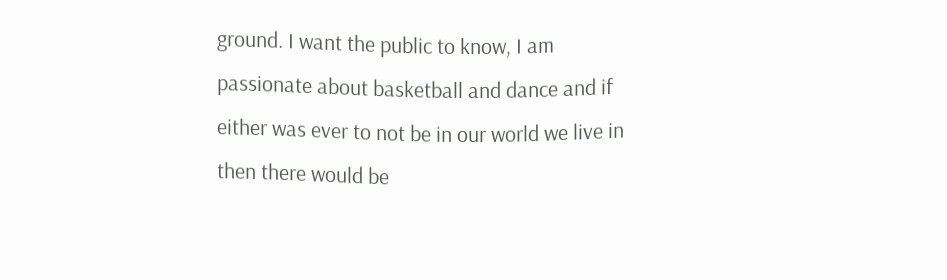ground. I want the public to know, I am passionate about basketball and dance and if either was ever to not be in our world we live in then there would be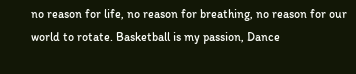no reason for life, no reason for breathing, no reason for our world to rotate. Basketball is my passion, Dance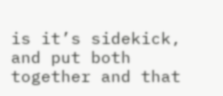is it’s sidekick, and put both together and that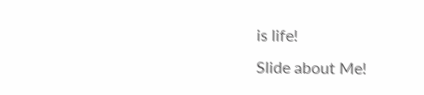is life!
Slide about Me!